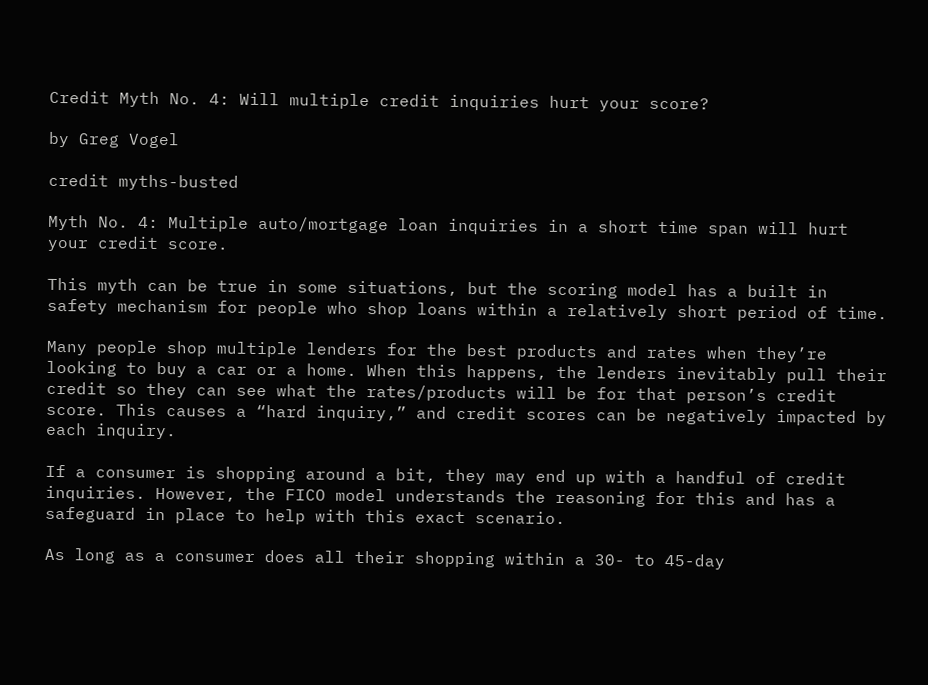Credit Myth No. 4: Will multiple credit inquiries hurt your score?

by Greg Vogel

credit myths-busted

Myth No. 4: Multiple auto/mortgage loan inquiries in a short time span will hurt your credit score.

This myth can be true in some situations, but the scoring model has a built in safety mechanism for people who shop loans within a relatively short period of time.

Many people shop multiple lenders for the best products and rates when they’re looking to buy a car or a home. When this happens, the lenders inevitably pull their credit so they can see what the rates/products will be for that person’s credit score. This causes a “hard inquiry,” and credit scores can be negatively impacted by each inquiry.

If a consumer is shopping around a bit, they may end up with a handful of credit inquiries. However, the FICO model understands the reasoning for this and has a safeguard in place to help with this exact scenario.

As long as a consumer does all their shopping within a 30- to 45-day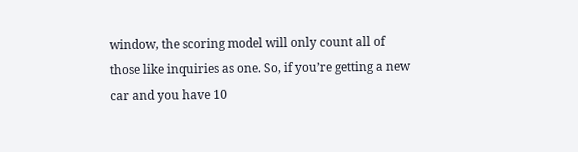window, the scoring model will only count all of those like inquiries as one. So, if you’re getting a new car and you have 10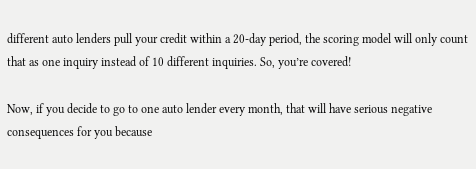different auto lenders pull your credit within a 20-day period, the scoring model will only count that as one inquiry instead of 10 different inquiries. So, you’re covered!

Now, if you decide to go to one auto lender every month, that will have serious negative consequences for you because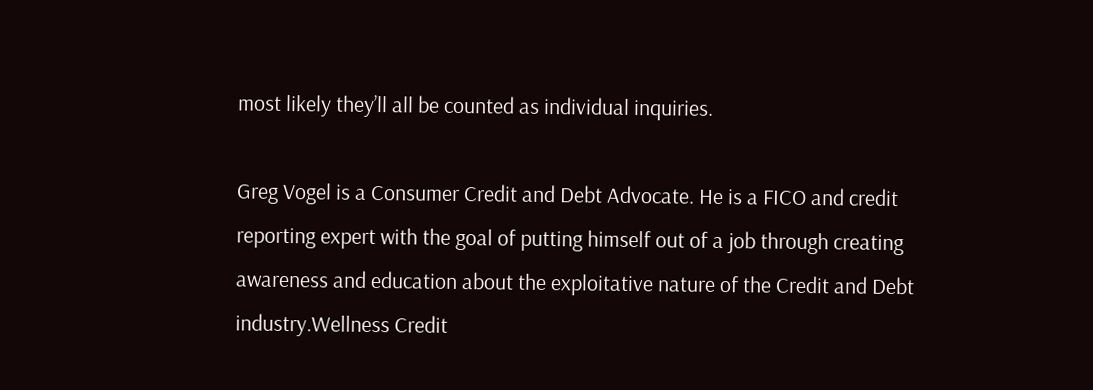most likely they’ll all be counted as individual inquiries.

Greg Vogel is a Consumer Credit and Debt Advocate. He is a FICO and credit reporting expert with the goal of putting himself out of a job through creating awareness and education about the exploitative nature of the Credit and Debt industry.Wellness Credit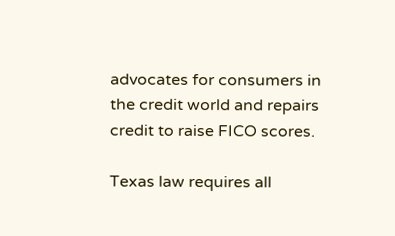advocates for consumers in the credit world and repairs credit to raise FICO scores.

Texas law requires all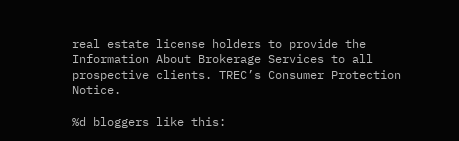real estate license holders to provide the Information About Brokerage Services to all prospective clients. TREC’s Consumer Protection Notice.

%d bloggers like this: